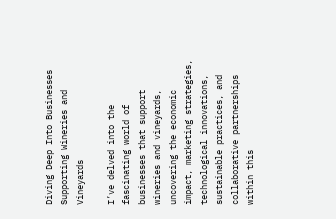Diving Deep Into Businesses Supporting Wineries and Vineyards

I’ve delved into the fascinating world of businesses that support wineries and vineyards, uncovering the economic impact, marketing strategies, technological innovations, sustainable practices, and collaborative partnerships within this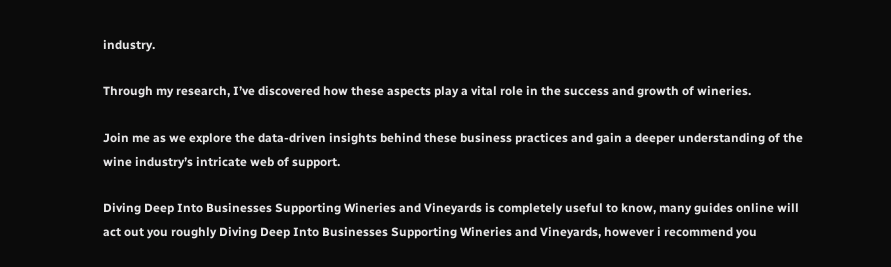industry.

Through my research, I’ve discovered how these aspects play a vital role in the success and growth of wineries.

Join me as we explore the data-driven insights behind these business practices and gain a deeper understanding of the wine industry’s intricate web of support.

Diving Deep Into Businesses Supporting Wineries and Vineyards is completely useful to know, many guides online will act out you roughly Diving Deep Into Businesses Supporting Wineries and Vineyards, however i recommend you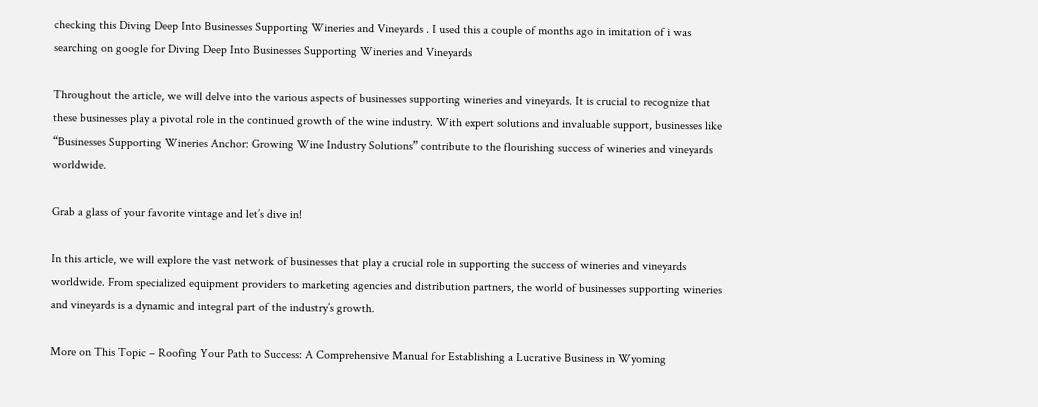checking this Diving Deep Into Businesses Supporting Wineries and Vineyards . I used this a couple of months ago in imitation of i was searching on google for Diving Deep Into Businesses Supporting Wineries and Vineyards

Throughout the article, we will delve into the various aspects of businesses supporting wineries and vineyards. It is crucial to recognize that these businesses play a pivotal role in the continued growth of the wine industry. With expert solutions and invaluable support, businesses like “Businesses Supporting Wineries Anchor: Growing Wine Industry Solutions” contribute to the flourishing success of wineries and vineyards worldwide.

Grab a glass of your favorite vintage and let’s dive in!

In this article, we will explore the vast network of businesses that play a crucial role in supporting the success of wineries and vineyards worldwide. From specialized equipment providers to marketing agencies and distribution partners, the world of businesses supporting wineries and vineyards is a dynamic and integral part of the industry’s growth.

More on This Topic – Roofing Your Path to Success: A Comprehensive Manual for Establishing a Lucrative Business in Wyoming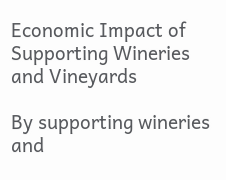Economic Impact of Supporting Wineries and Vineyards

By supporting wineries and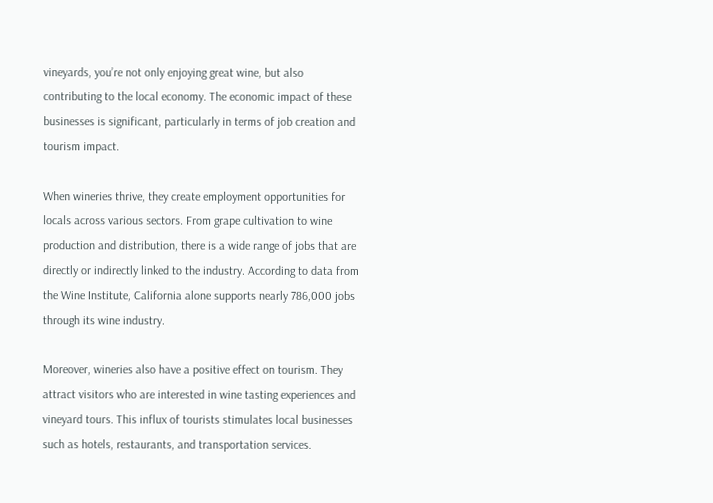vineyards, you’re not only enjoying great wine, but also contributing to the local economy. The economic impact of these businesses is significant, particularly in terms of job creation and tourism impact.

When wineries thrive, they create employment opportunities for locals across various sectors. From grape cultivation to wine production and distribution, there is a wide range of jobs that are directly or indirectly linked to the industry. According to data from the Wine Institute, California alone supports nearly 786,000 jobs through its wine industry.

Moreover, wineries also have a positive effect on tourism. They attract visitors who are interested in wine tasting experiences and vineyard tours. This influx of tourists stimulates local businesses such as hotels, restaurants, and transportation services.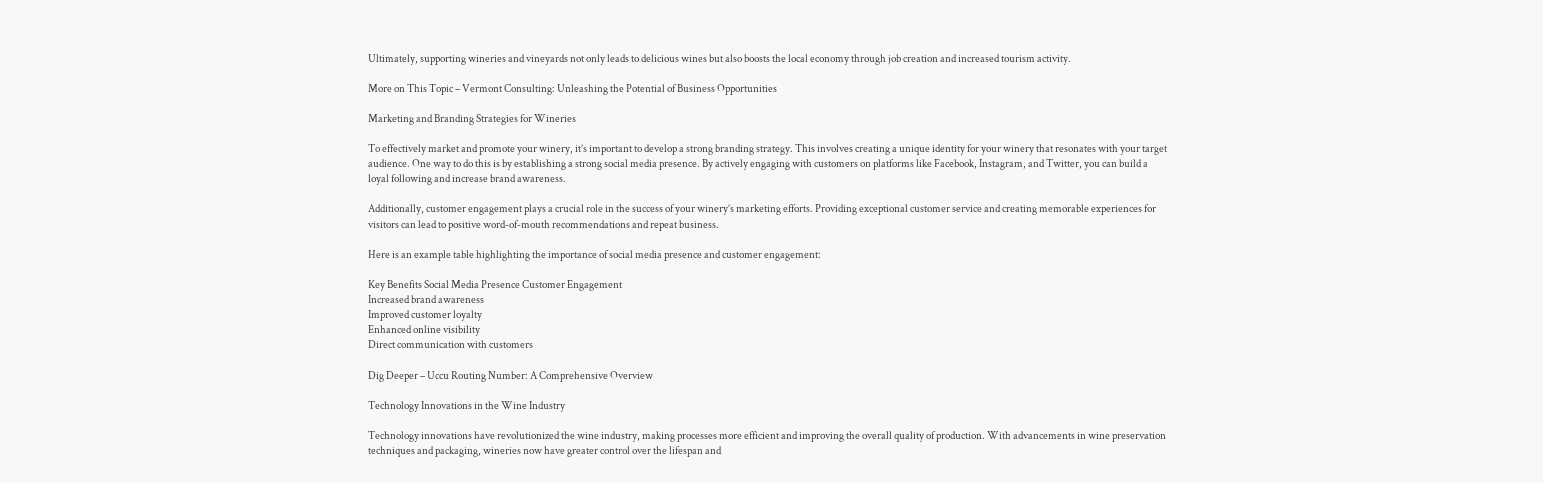Ultimately, supporting wineries and vineyards not only leads to delicious wines but also boosts the local economy through job creation and increased tourism activity.

More on This Topic – Vermont Consulting: Unleashing the Potential of Business Opportunities

Marketing and Branding Strategies for Wineries

To effectively market and promote your winery, it’s important to develop a strong branding strategy. This involves creating a unique identity for your winery that resonates with your target audience. One way to do this is by establishing a strong social media presence. By actively engaging with customers on platforms like Facebook, Instagram, and Twitter, you can build a loyal following and increase brand awareness.

Additionally, customer engagement plays a crucial role in the success of your winery’s marketing efforts. Providing exceptional customer service and creating memorable experiences for visitors can lead to positive word-of-mouth recommendations and repeat business.

Here is an example table highlighting the importance of social media presence and customer engagement:

Key Benefits Social Media Presence Customer Engagement
Increased brand awareness
Improved customer loyalty
Enhanced online visibility
Direct communication with customers

Dig Deeper – Uccu Routing Number: A Comprehensive Overview

Technology Innovations in the Wine Industry

Technology innovations have revolutionized the wine industry, making processes more efficient and improving the overall quality of production. With advancements in wine preservation techniques and packaging, wineries now have greater control over the lifespan and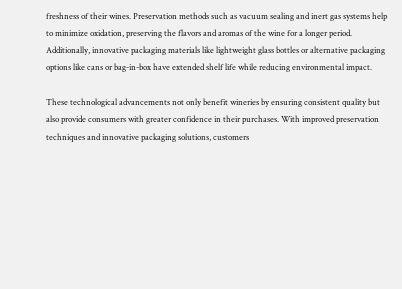freshness of their wines. Preservation methods such as vacuum sealing and inert gas systems help to minimize oxidation, preserving the flavors and aromas of the wine for a longer period. Additionally, innovative packaging materials like lightweight glass bottles or alternative packaging options like cans or bag-in-box have extended shelf life while reducing environmental impact.

These technological advancements not only benefit wineries by ensuring consistent quality but also provide consumers with greater confidence in their purchases. With improved preservation techniques and innovative packaging solutions, customers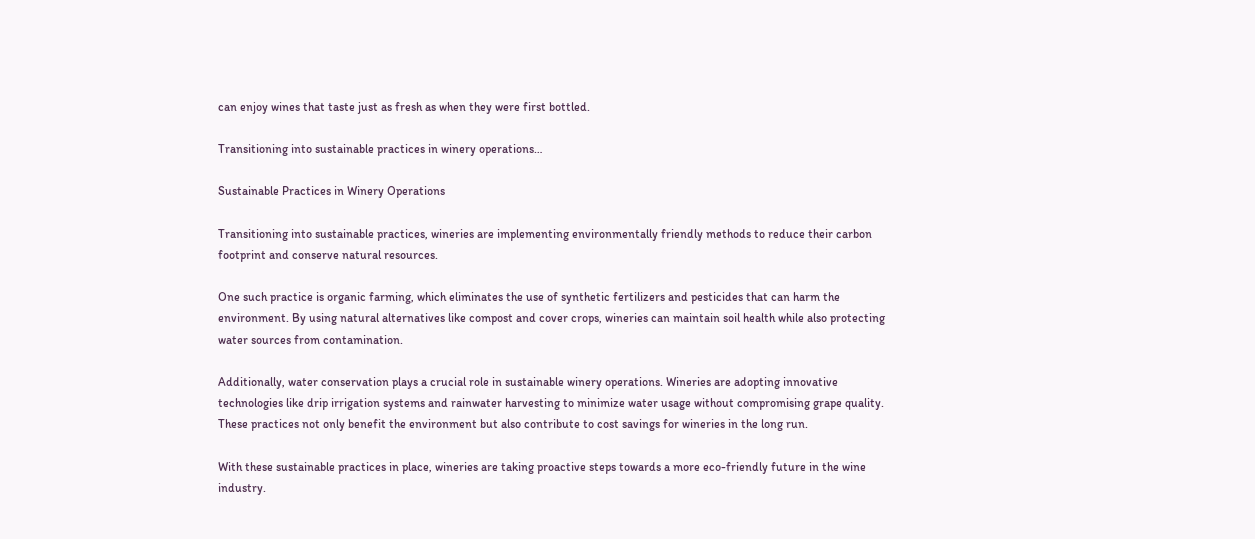can enjoy wines that taste just as fresh as when they were first bottled.

Transitioning into sustainable practices in winery operations…

Sustainable Practices in Winery Operations

Transitioning into sustainable practices, wineries are implementing environmentally friendly methods to reduce their carbon footprint and conserve natural resources.

One such practice is organic farming, which eliminates the use of synthetic fertilizers and pesticides that can harm the environment. By using natural alternatives like compost and cover crops, wineries can maintain soil health while also protecting water sources from contamination.

Additionally, water conservation plays a crucial role in sustainable winery operations. Wineries are adopting innovative technologies like drip irrigation systems and rainwater harvesting to minimize water usage without compromising grape quality. These practices not only benefit the environment but also contribute to cost savings for wineries in the long run.

With these sustainable practices in place, wineries are taking proactive steps towards a more eco-friendly future in the wine industry.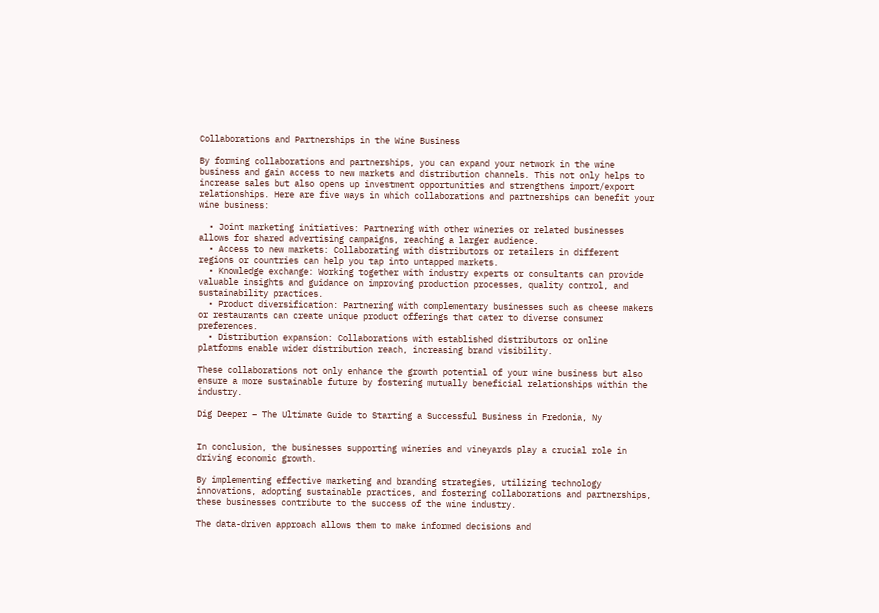Collaborations and Partnerships in the Wine Business

By forming collaborations and partnerships, you can expand your network in the wine business and gain access to new markets and distribution channels. This not only helps to increase sales but also opens up investment opportunities and strengthens import/export relationships. Here are five ways in which collaborations and partnerships can benefit your wine business:

  • Joint marketing initiatives: Partnering with other wineries or related businesses allows for shared advertising campaigns, reaching a larger audience.
  • Access to new markets: Collaborating with distributors or retailers in different regions or countries can help you tap into untapped markets.
  • Knowledge exchange: Working together with industry experts or consultants can provide valuable insights and guidance on improving production processes, quality control, and sustainability practices.
  • Product diversification: Partnering with complementary businesses such as cheese makers or restaurants can create unique product offerings that cater to diverse consumer preferences.
  • Distribution expansion: Collaborations with established distributors or online platforms enable wider distribution reach, increasing brand visibility.

These collaborations not only enhance the growth potential of your wine business but also ensure a more sustainable future by fostering mutually beneficial relationships within the industry.

Dig Deeper – The Ultimate Guide to Starting a Successful Business in Fredonia, Ny


In conclusion, the businesses supporting wineries and vineyards play a crucial role in driving economic growth.

By implementing effective marketing and branding strategies, utilizing technology innovations, adopting sustainable practices, and fostering collaborations and partnerships, these businesses contribute to the success of the wine industry.

The data-driven approach allows them to make informed decisions and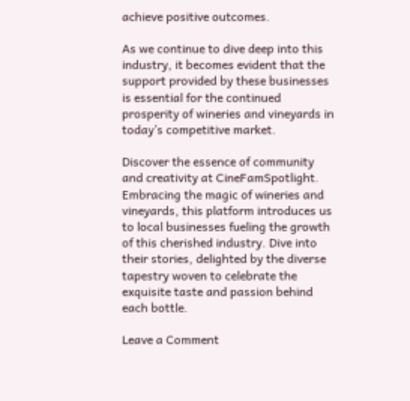achieve positive outcomes.

As we continue to dive deep into this industry, it becomes evident that the support provided by these businesses is essential for the continued prosperity of wineries and vineyards in today’s competitive market.

Discover the essence of community and creativity at CineFamSpotlight. Embracing the magic of wineries and vineyards, this platform introduces us to local businesses fueling the growth of this cherished industry. Dive into their stories, delighted by the diverse tapestry woven to celebrate the exquisite taste and passion behind each bottle.

Leave a Comment